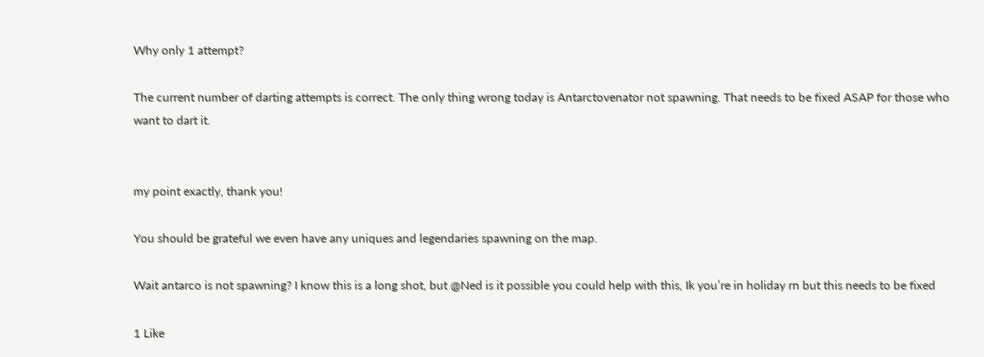Why only 1 attempt?

The current number of darting attempts is correct. The only thing wrong today is Antarctovenator not spawning. That needs to be fixed ASAP for those who want to dart it.


my point exactly, thank you!

You should be grateful we even have any uniques and legendaries spawning on the map.

Wait antarco is not spawning? I know this is a long shot, but @Ned is it possible you could help with this, Ik you’re in holiday rn but this needs to be fixed

1 Like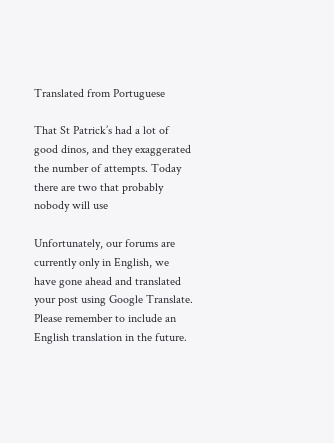Translated from Portuguese

That St Patrick’s had a lot of good dinos, and they exaggerated the number of attempts. Today there are two that probably nobody will use

Unfortunately, our forums are currently only in English, we have gone ahead and translated your post using Google Translate. Please remember to include an English translation in the future.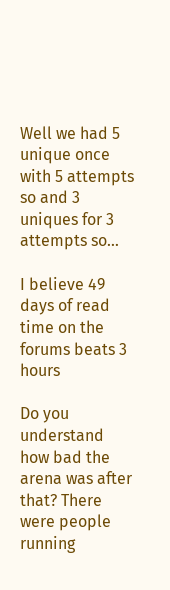Well we had 5 unique once with 5 attempts so and 3 uniques for 3 attempts so…

I believe 49 days of read time on the forums beats 3 hours

Do you understand how bad the arena was after that? There were people running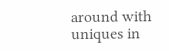around with uniques in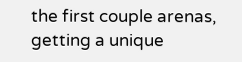the first couple arenas, getting a unique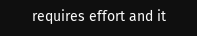requires effort and it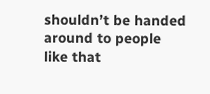shouldn’t be handed around to people like that